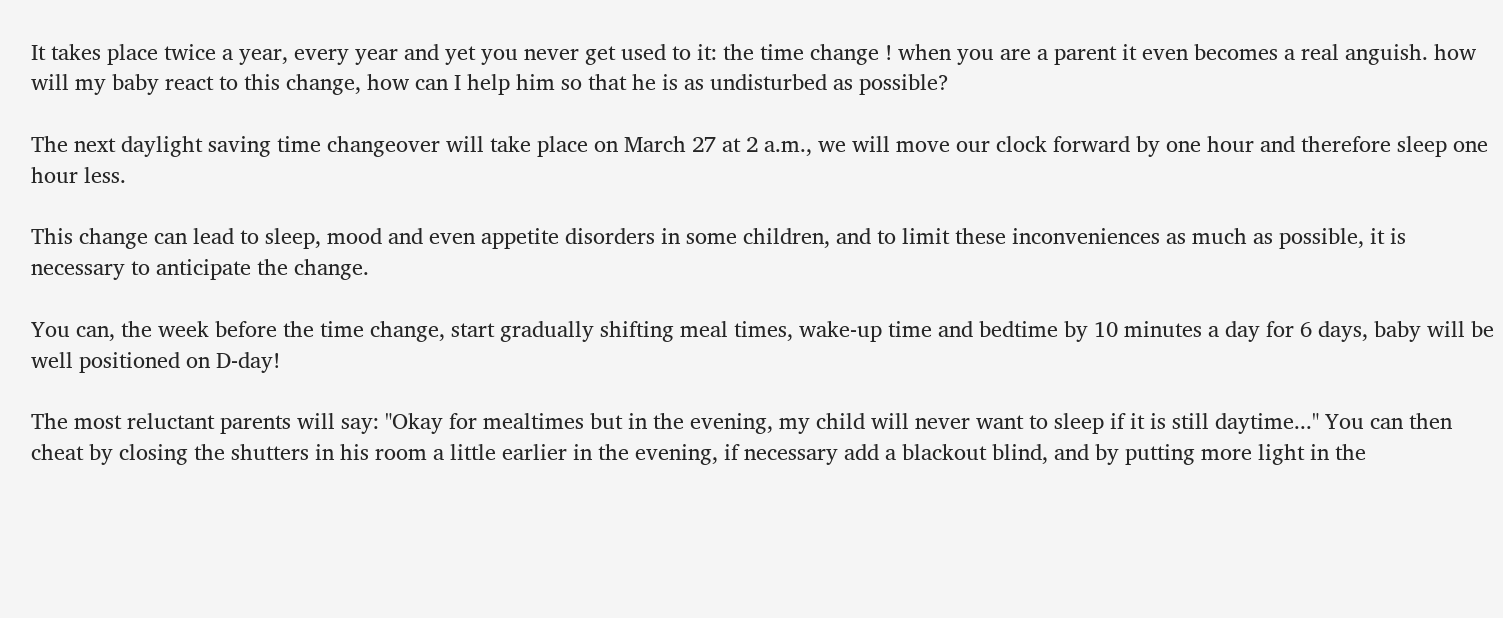It takes place twice a year, every year and yet you never get used to it: the time change ! when you are a parent it even becomes a real anguish. how will my baby react to this change, how can I help him so that he is as undisturbed as possible?

The next daylight saving time changeover will take place on March 27 at 2 a.m., we will move our clock forward by one hour and therefore sleep one hour less.

This change can lead to sleep, mood and even appetite disorders in some children, and to limit these inconveniences as much as possible, it is necessary to anticipate the change.

You can, the week before the time change, start gradually shifting meal times, wake-up time and bedtime by 10 minutes a day for 6 days, baby will be well positioned on D-day!

The most reluctant parents will say: "Okay for mealtimes but in the evening, my child will never want to sleep if it is still daytime..." You can then cheat by closing the shutters in his room a little earlier in the evening, if necessary add a blackout blind, and by putting more light in the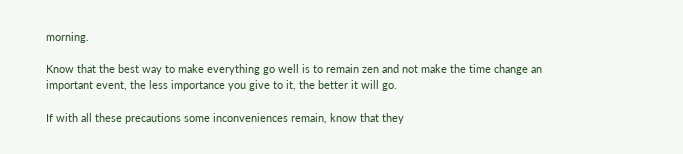morning.

Know that the best way to make everything go well is to remain zen and not make the time change an important event, the less importance you give to it, the better it will go.

If with all these precautions some inconveniences remain, know that they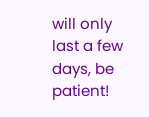will only last a few days, be patient!